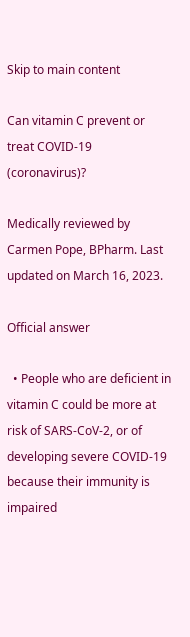Skip to main content

Can vitamin C prevent or treat COVID-19 (coronavirus)?

Medically reviewed by Carmen Pope, BPharm. Last updated on March 16, 2023.

Official answer

  • People who are deficient in vitamin C could be more at risk of SARS-CoV-2, or of developing severe COVID-19 because their immunity is impaired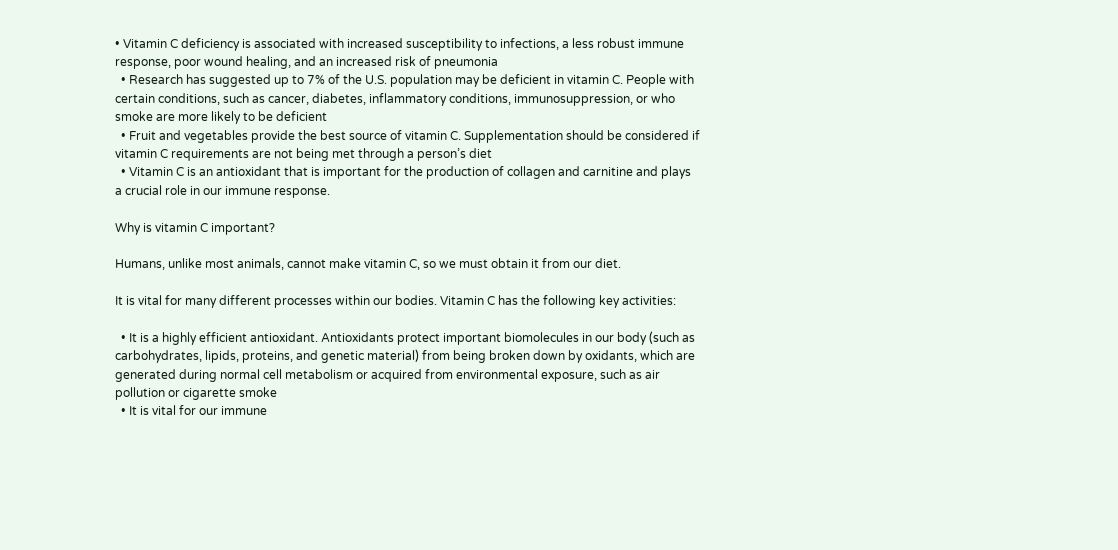• Vitamin C deficiency is associated with increased susceptibility to infections, a less robust immune response, poor wound healing, and an increased risk of pneumonia
  • Research has suggested up to 7% of the U.S. population may be deficient in vitamin C. People with certain conditions, such as cancer, diabetes, inflammatory conditions, immunosuppression, or who smoke are more likely to be deficient
  • Fruit and vegetables provide the best source of vitamin C. Supplementation should be considered if vitamin C requirements are not being met through a person’s diet
  • Vitamin C is an antioxidant that is important for the production of collagen and carnitine and plays a crucial role in our immune response.

Why is vitamin C important?

Humans, unlike most animals, cannot make vitamin C, so we must obtain it from our diet.

It is vital for many different processes within our bodies. Vitamin C has the following key activities:

  • It is a highly efficient antioxidant. Antioxidants protect important biomolecules in our body (such as carbohydrates, lipids, proteins, and genetic material) from being broken down by oxidants, which are generated during normal cell metabolism or acquired from environmental exposure, such as air pollution or cigarette smoke
  • It is vital for our immune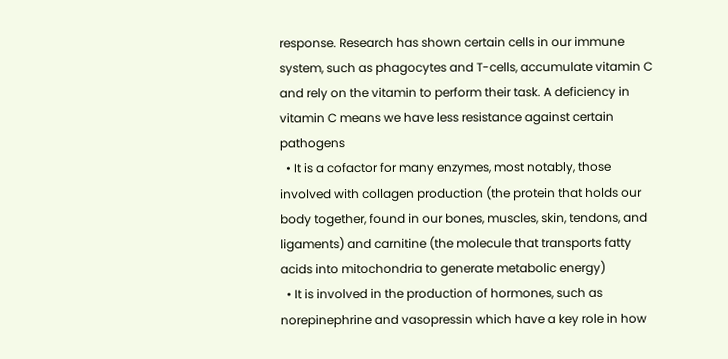response. Research has shown certain cells in our immune system, such as phagocytes and T-cells, accumulate vitamin C and rely on the vitamin to perform their task. A deficiency in vitamin C means we have less resistance against certain pathogens
  • It is a cofactor for many enzymes, most notably, those involved with collagen production (the protein that holds our body together, found in our bones, muscles, skin, tendons, and ligaments) and carnitine (the molecule that transports fatty acids into mitochondria to generate metabolic energy)
  • It is involved in the production of hormones, such as norepinephrine and vasopressin which have a key role in how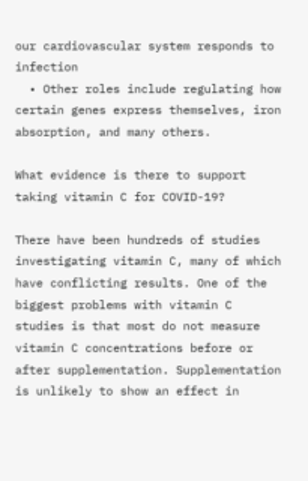our cardiovascular system responds to infection
  • Other roles include regulating how certain genes express themselves, iron absorption, and many others.

What evidence is there to support taking vitamin C for COVID-19?

There have been hundreds of studies investigating vitamin C, many of which have conflicting results. One of the biggest problems with vitamin C studies is that most do not measure vitamin C concentrations before or after supplementation. Supplementation is unlikely to show an effect in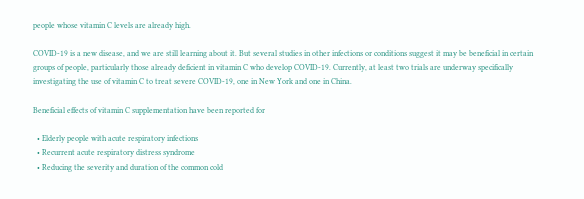people whose vitamin C levels are already high.

COVID-19 is a new disease, and we are still learning about it. But several studies in other infections or conditions suggest it may be beneficial in certain groups of people, particularly those already deficient in vitamin C who develop COVID-19. Currently, at least two trials are underway specifically investigating the use of vitamin C to treat severe COVID-19, one in New York and one in China.

Beneficial effects of vitamin C supplementation have been reported for

  • Elderly people with acute respiratory infections
  • Recurrent acute respiratory distress syndrome
  • Reducing the severity and duration of the common cold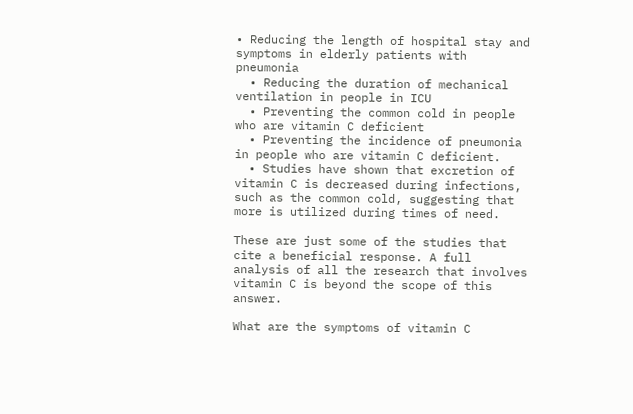• Reducing the length of hospital stay and symptoms in elderly patients with pneumonia
  • Reducing the duration of mechanical ventilation in people in ICU
  • Preventing the common cold in people who are vitamin C deficient
  • Preventing the incidence of pneumonia in people who are vitamin C deficient.
  • Studies have shown that excretion of vitamin C is decreased during infections, such as the common cold, suggesting that more is utilized during times of need.

These are just some of the studies that cite a beneficial response. A full analysis of all the research that involves vitamin C is beyond the scope of this answer.

What are the symptoms of vitamin C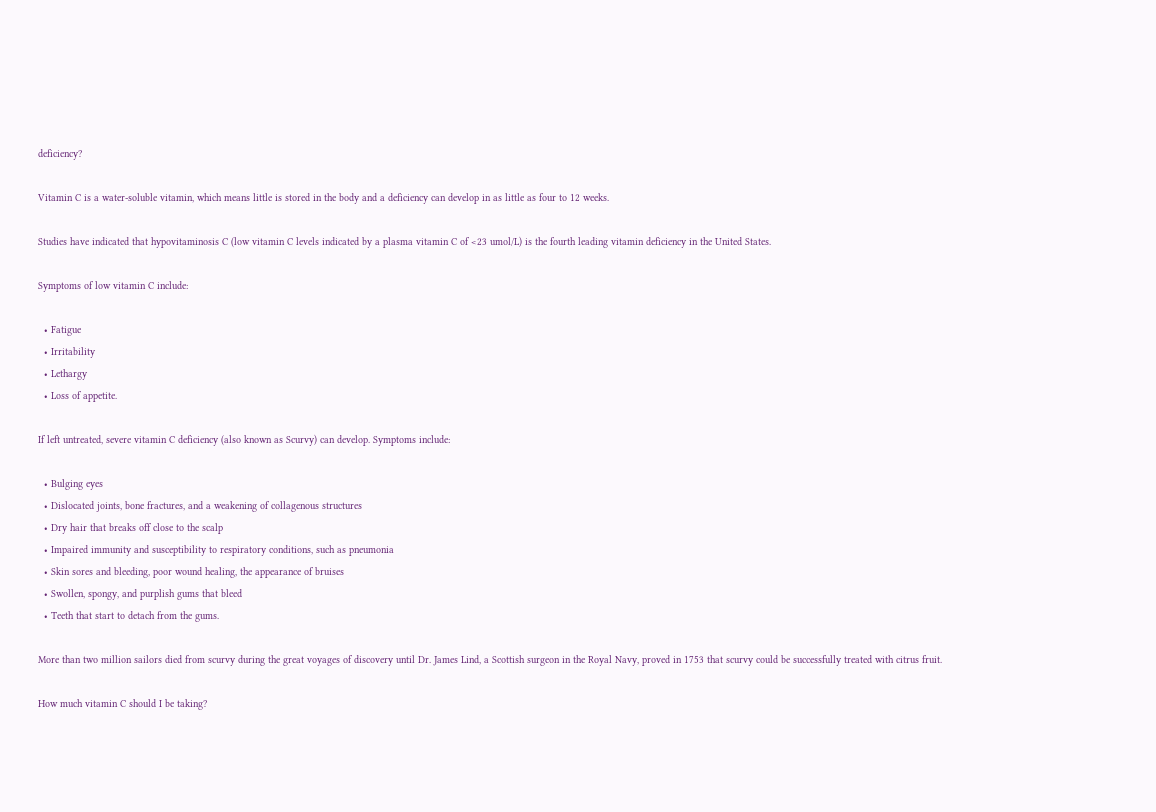deficiency?

Vitamin C is a water-soluble vitamin, which means little is stored in the body and a deficiency can develop in as little as four to 12 weeks.

Studies have indicated that hypovitaminosis C (low vitamin C levels indicated by a plasma vitamin C of <23 umol/L) is the fourth leading vitamin deficiency in the United States.

Symptoms of low vitamin C include:

  • Fatigue
  • Irritability
  • Lethargy
  • Loss of appetite.

If left untreated, severe vitamin C deficiency (also known as Scurvy) can develop. Symptoms include:

  • Bulging eyes
  • Dislocated joints, bone fractures, and a weakening of collagenous structures
  • Dry hair that breaks off close to the scalp
  • Impaired immunity and susceptibility to respiratory conditions, such as pneumonia
  • Skin sores and bleeding, poor wound healing, the appearance of bruises
  • Swollen, spongy, and purplish gums that bleed
  • Teeth that start to detach from the gums.

More than two million sailors died from scurvy during the great voyages of discovery until Dr. James Lind, a Scottish surgeon in the Royal Navy, proved in 1753 that scurvy could be successfully treated with citrus fruit.

How much vitamin C should I be taking?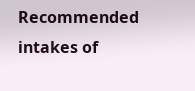Recommended intakes of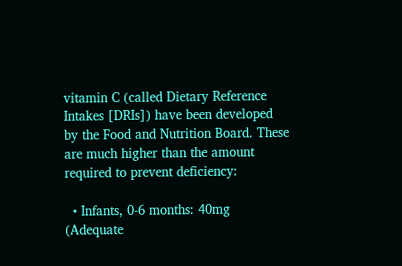vitamin C (called Dietary Reference Intakes [DRIs]) have been developed by the Food and Nutrition Board. These are much higher than the amount required to prevent deficiency:

  • Infants, 0-6 months: 40mg (Adequate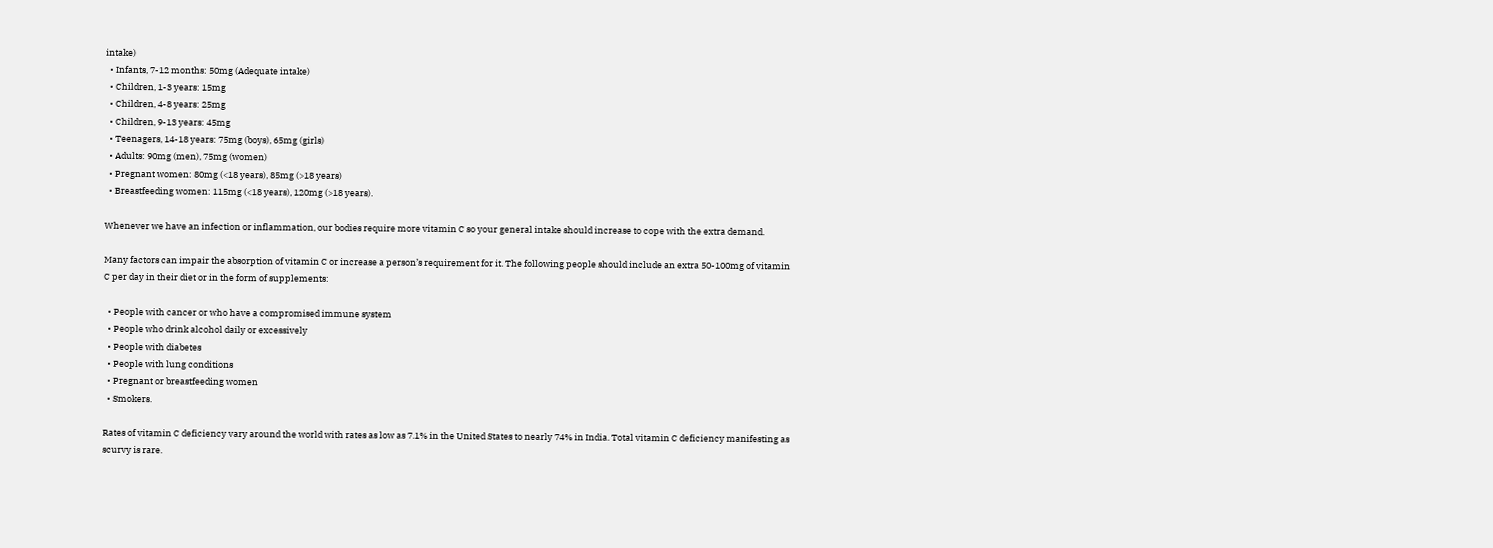intake)
  • Infants, 7-12 months: 50mg (Adequate intake)
  • Children, 1-3 years: 15mg
  • Children, 4-8 years: 25mg
  • Children, 9-13 years: 45mg
  • Teenagers, 14-18 years: 75mg (boys), 65mg (girls)
  • Adults: 90mg (men), 75mg (women)
  • Pregnant women: 80mg (<18 years), 85mg (>18 years)
  • Breastfeeding women: 115mg (<18 years), 120mg (>18 years).

Whenever we have an infection or inflammation, our bodies require more vitamin C so your general intake should increase to cope with the extra demand.

Many factors can impair the absorption of vitamin C or increase a person’s requirement for it. The following people should include an extra 50-100mg of vitamin C per day in their diet or in the form of supplements:

  • People with cancer or who have a compromised immune system
  • People who drink alcohol daily or excessively
  • People with diabetes
  • People with lung conditions
  • Pregnant or breastfeeding women
  • Smokers.

Rates of vitamin C deficiency vary around the world with rates as low as 7.1% in the United States to nearly 74% in India. Total vitamin C deficiency manifesting as scurvy is rare.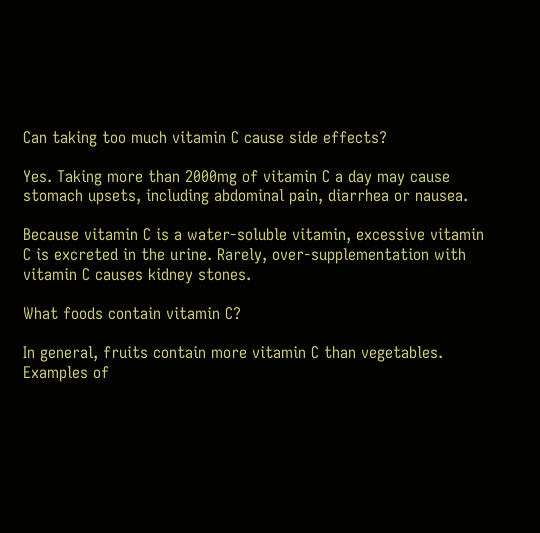Can taking too much vitamin C cause side effects?

Yes. Taking more than 2000mg of vitamin C a day may cause stomach upsets, including abdominal pain, diarrhea or nausea.

Because vitamin C is a water-soluble vitamin, excessive vitamin C is excreted in the urine. Rarely, over-supplementation with vitamin C causes kidney stones.

What foods contain vitamin C?

In general, fruits contain more vitamin C than vegetables. Examples of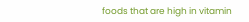foods that are high in vitamin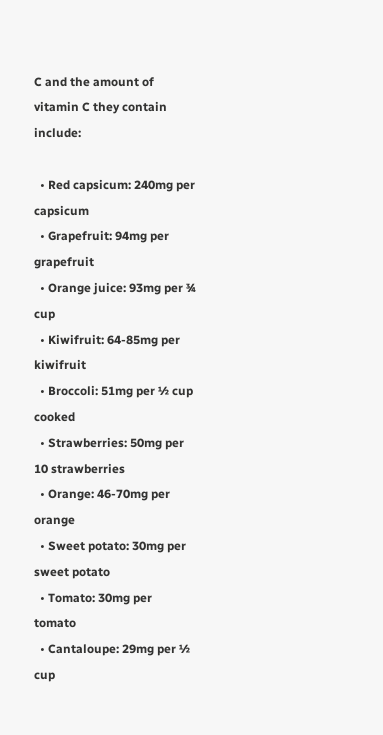C and the amount of vitamin C they contain include:

  • Red capsicum: 240mg per capsicum
  • Grapefruit: 94mg per grapefruit
  • Orange juice: 93mg per ¾ cup
  • Kiwifruit: 64-85mg per kiwifruit
  • Broccoli: 51mg per ½ cup cooked
  • Strawberries: 50mg per 10 strawberries
  • Orange: 46-70mg per orange
  • Sweet potato: 30mg per sweet potato
  • Tomato: 30mg per tomato
  • Cantaloupe: 29mg per ½ cup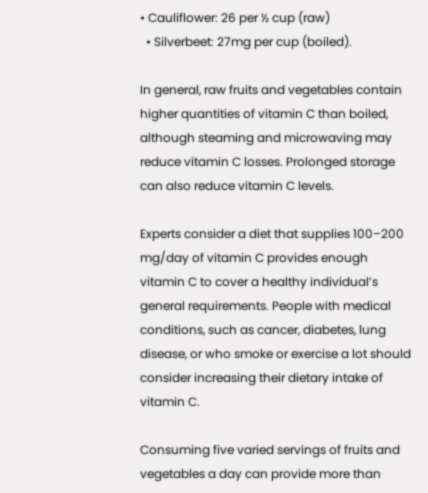• Cauliflower: 26 per ½ cup (raw)
  • Silverbeet: 27mg per cup (boiled).

In general, raw fruits and vegetables contain higher quantities of vitamin C than boiled, although steaming and microwaving may reduce vitamin C losses. Prolonged storage can also reduce vitamin C levels.

Experts consider a diet that supplies 100–200 mg/day of vitamin C provides enough vitamin C to cover a healthy individual’s general requirements. People with medical conditions, such as cancer, diabetes, lung disease, or who smoke or exercise a lot should consider increasing their dietary intake of vitamin C.

Consuming five varied servings of fruits and vegetables a day can provide more than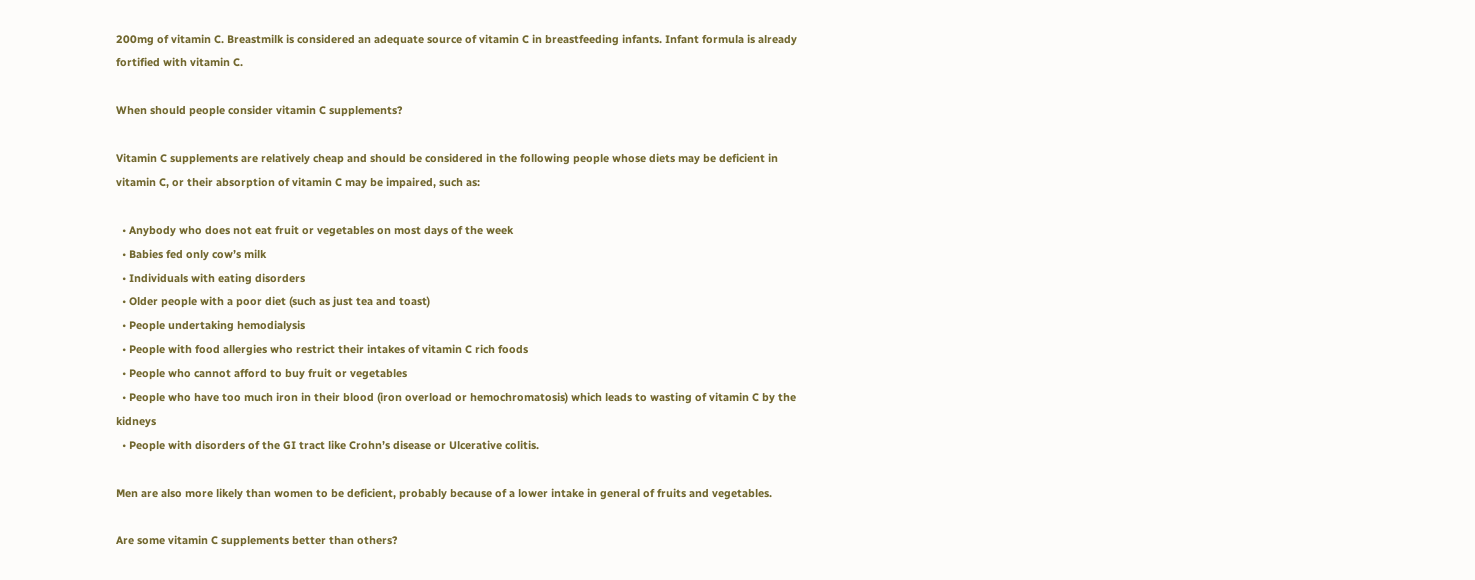200mg of vitamin C. Breastmilk is considered an adequate source of vitamin C in breastfeeding infants. Infant formula is already fortified with vitamin C.

When should people consider vitamin C supplements?

Vitamin C supplements are relatively cheap and should be considered in the following people whose diets may be deficient in vitamin C, or their absorption of vitamin C may be impaired, such as:

  • Anybody who does not eat fruit or vegetables on most days of the week
  • Babies fed only cow’s milk
  • Individuals with eating disorders
  • Older people with a poor diet (such as just tea and toast)
  • People undertaking hemodialysis
  • People with food allergies who restrict their intakes of vitamin C rich foods
  • People who cannot afford to buy fruit or vegetables
  • People who have too much iron in their blood (iron overload or hemochromatosis) which leads to wasting of vitamin C by the kidneys
  • People with disorders of the GI tract like Crohn’s disease or Ulcerative colitis.

Men are also more likely than women to be deficient, probably because of a lower intake in general of fruits and vegetables.

Are some vitamin C supplements better than others?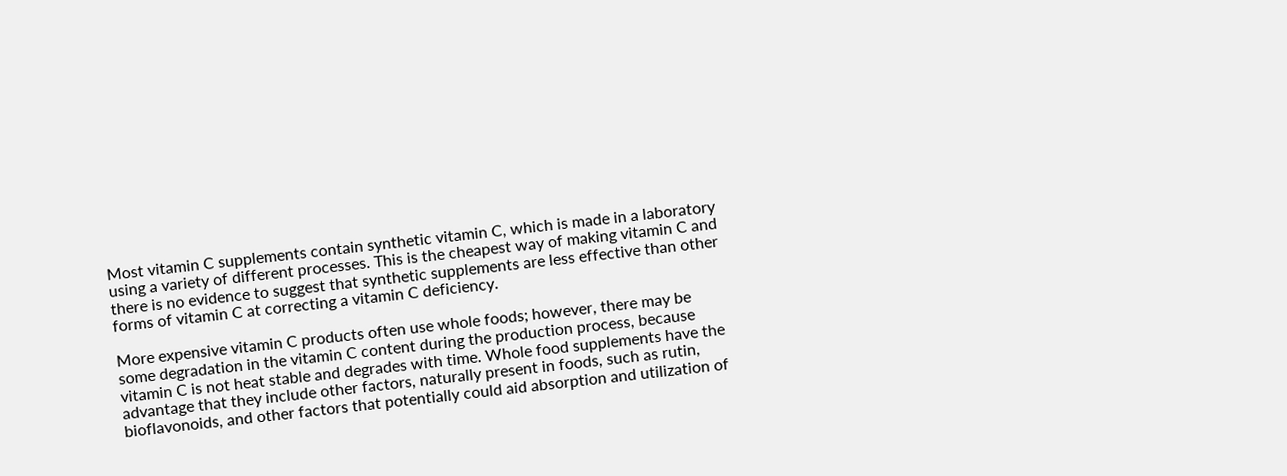Most vitamin C supplements contain synthetic vitamin C, which is made in a laboratory using a variety of different processes. This is the cheapest way of making vitamin C and there is no evidence to suggest that synthetic supplements are less effective than other forms of vitamin C at correcting a vitamin C deficiency.

More expensive vitamin C products often use whole foods; however, there may be some degradation in the vitamin C content during the production process, because vitamin C is not heat stable and degrades with time. Whole food supplements have the advantage that they include other factors, naturally present in foods, such as rutin, bioflavonoids, and other factors that potentially could aid absorption and utilization of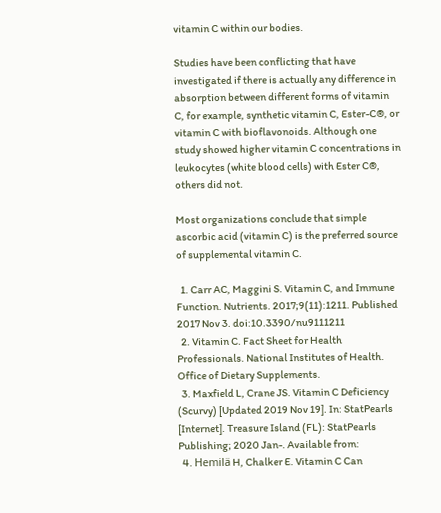vitamin C within our bodies.

Studies have been conflicting that have investigated if there is actually any difference in absorption between different forms of vitamin C, for example, synthetic vitamin C, Ester-C®, or vitamin C with bioflavonoids. Although one study showed higher vitamin C concentrations in leukocytes (white blood cells) with Ester C®, others did not.

Most organizations conclude that simple ascorbic acid (vitamin C) is the preferred source of supplemental vitamin C.

  1. Carr AC, Maggini S. Vitamin C, and Immune Function. Nutrients. 2017;9(11):1211. Published 2017 Nov 3. doi:10.3390/nu9111211
  2. Vitamin C. Fact Sheet for Health Professionals. National Institutes of Health. Office of Dietary Supplements.
  3. Maxfield L, Crane JS. Vitamin C Deficiency (Scurvy) [Updated 2019 Nov 19]. In: StatPearls [Internet]. Treasure Island (FL): StatPearls Publishing; 2020 Jan-. Available from:
  4. Hemilä H, Chalker E. Vitamin C Can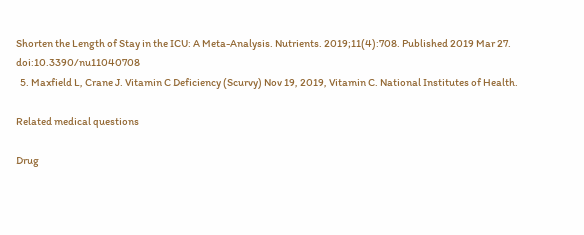Shorten the Length of Stay in the ICU: A Meta-Analysis. Nutrients. 2019;11(4):708. Published 2019 Mar 27. doi:10.3390/nu11040708
  5. Maxfield L, Crane J. Vitamin C Deficiency (Scurvy) Nov 19, 2019, Vitamin C. National Institutes of Health.

Related medical questions

Drug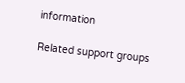information

Related support groups